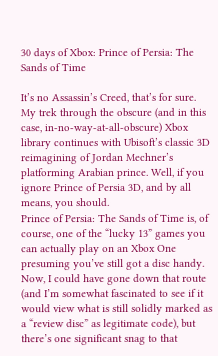30 days of Xbox: Prince of Persia: The Sands of Time

It’s no Assassin’s Creed, that’s for sure.
My trek through the obscure (and in this case, in-no-way-at-all-obscure) Xbox library continues with Ubisoft’s classic 3D reimagining of Jordan Mechner’s platforming Arabian prince. Well, if you ignore Prince of Persia 3D, and by all means, you should.
Prince of Persia: The Sands of Time is, of course, one of the “lucky 13” games you can actually play on an Xbox One presuming you’ve still got a disc handy.
Now, I could have gone down that route (and I’m somewhat fascinated to see if it would view what is still solidly marked as a “review disc” as legitimate code), but there’s one significant snag to that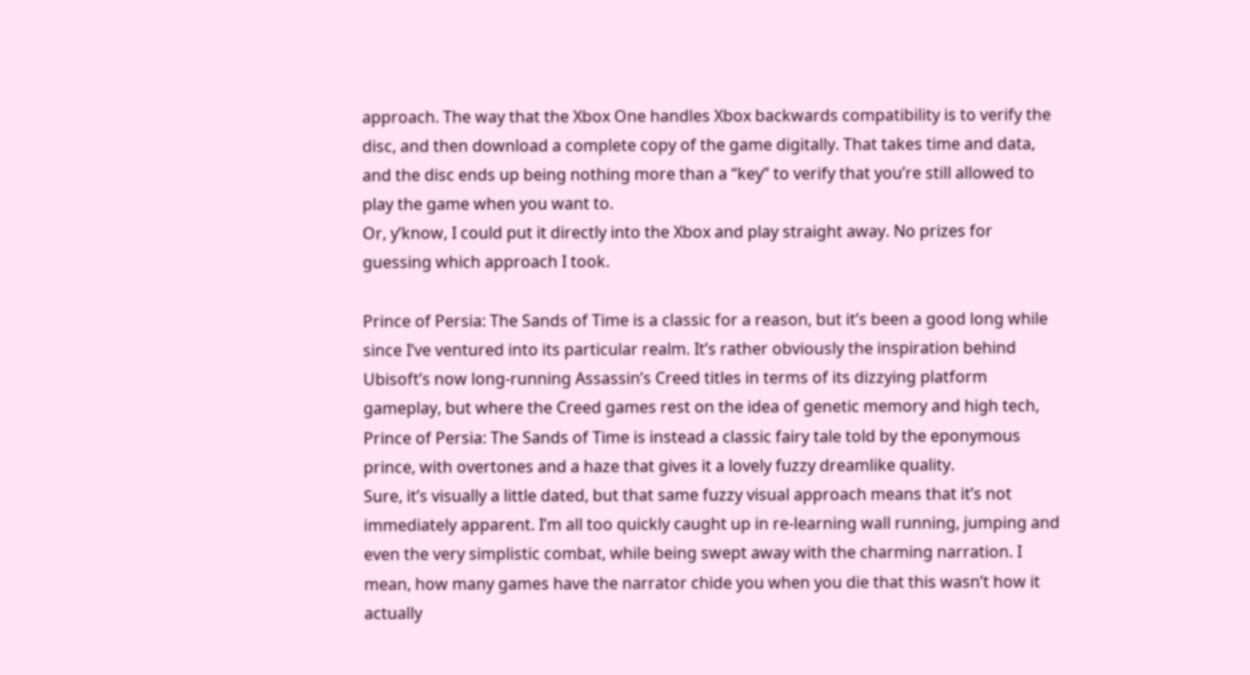approach. The way that the Xbox One handles Xbox backwards compatibility is to verify the disc, and then download a complete copy of the game digitally. That takes time and data, and the disc ends up being nothing more than a “key” to verify that you’re still allowed to play the game when you want to.
Or, y’know, I could put it directly into the Xbox and play straight away. No prizes for guessing which approach I took.

Prince of Persia: The Sands of Time is a classic for a reason, but it’s been a good long while since I’ve ventured into its particular realm. It’s rather obviously the inspiration behind Ubisoft’s now long-running Assassin’s Creed titles in terms of its dizzying platform gameplay, but where the Creed games rest on the idea of genetic memory and high tech, Prince of Persia: The Sands of Time is instead a classic fairy tale told by the eponymous prince, with overtones and a haze that gives it a lovely fuzzy dreamlike quality.
Sure, it’s visually a little dated, but that same fuzzy visual approach means that it’s not immediately apparent. I’m all too quickly caught up in re-learning wall running, jumping and even the very simplistic combat, while being swept away with the charming narration. I mean, how many games have the narrator chide you when you die that this wasn’t how it actually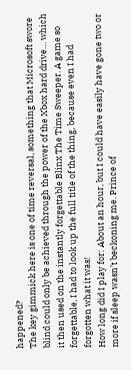happened?
The key gimmick here is one of time reversal, something that Microsoft swore blind could only be achieved through the power of the Xbox hard drive… which it then used on the instantly forgettable Blinx The Time Sweeper. A game so forgettable, I had to look up the full title of the thing, because even I had forgotten what it was!
How long did I play for: About an hour, but I could have easily have gone two or more if sleep wasn’t beckoning me. Prince of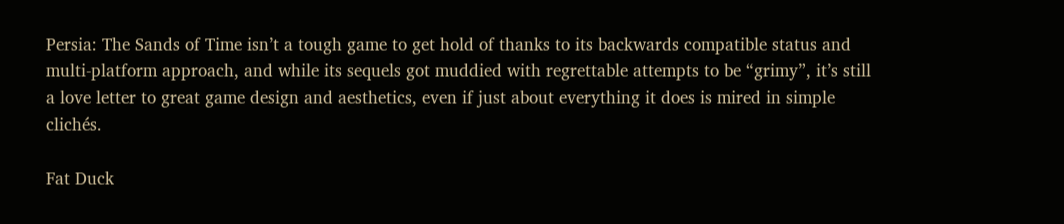Persia: The Sands of Time isn’t a tough game to get hold of thanks to its backwards compatible status and multi-platform approach, and while its sequels got muddied with regrettable attempts to be “grimy”, it’s still a love letter to great game design and aesthetics, even if just about everything it does is mired in simple clichés.

Fat Duck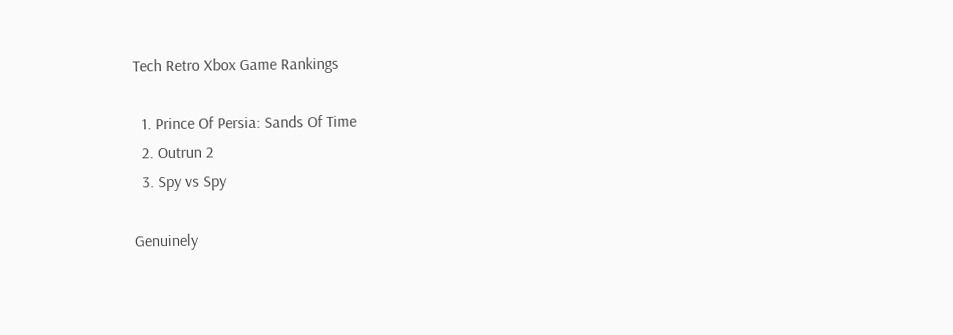Tech Retro Xbox Game Rankings

  1. Prince Of Persia: Sands Of Time
  2. Outrun 2
  3. Spy vs Spy

Genuinely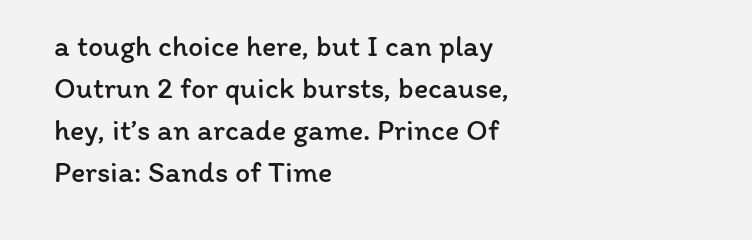a tough choice here, but I can play Outrun 2 for quick bursts, because, hey, it’s an arcade game. Prince Of Persia: Sands of Time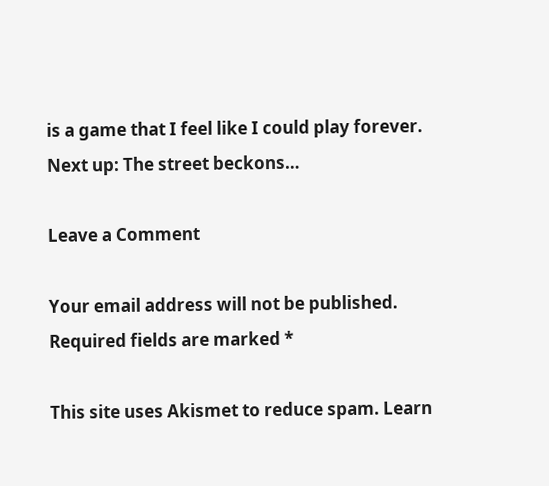is a game that I feel like I could play forever.
Next up: The street beckons…

Leave a Comment

Your email address will not be published. Required fields are marked *

This site uses Akismet to reduce spam. Learn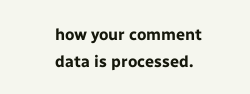how your comment data is processed.